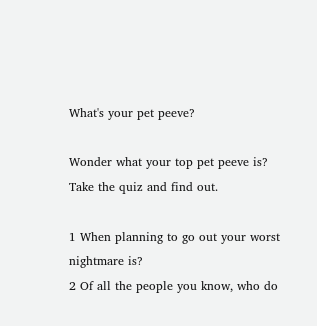What's your pet peeve?

Wonder what your top pet peeve is? Take the quiz and find out.

1 When planning to go out your worst nightmare is?
2 Of all the people you know, who do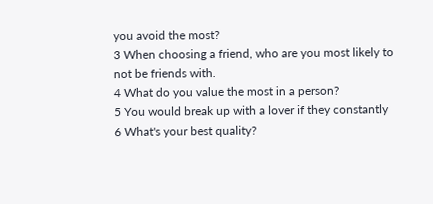you avoid the most?
3 When choosing a friend, who are you most likely to not be friends with.
4 What do you value the most in a person?
5 You would break up with a lover if they constantly
6 What's your best quality?